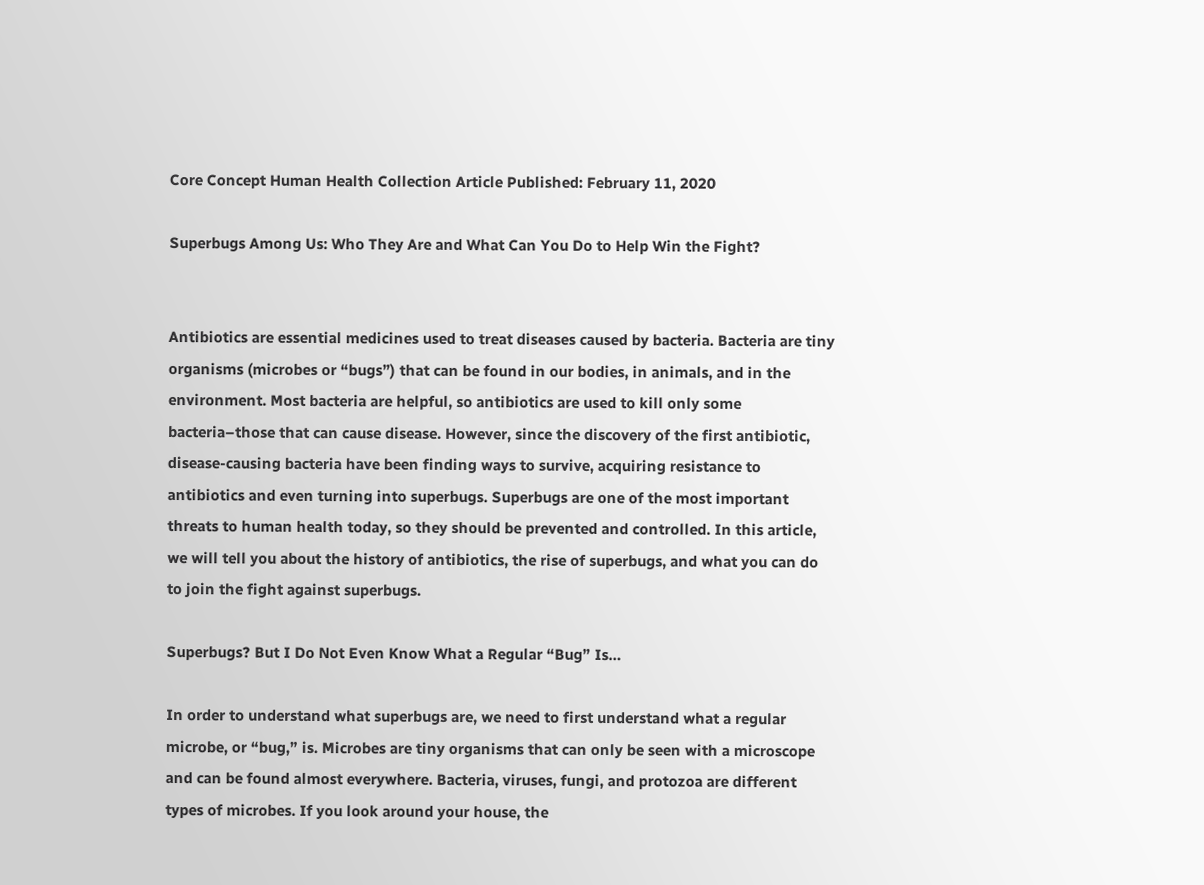Core Concept Human Health Collection Article Published: February 11, 2020

Superbugs Among Us: Who They Are and What Can You Do to Help Win the Fight?


Antibiotics are essential medicines used to treat diseases caused by bacteria. Bacteria are tiny organisms (microbes or “bugs”) that can be found in our bodies, in animals, and in the environment. Most bacteria are helpful, so antibiotics are used to kill only some bacteria–those that can cause disease. However, since the discovery of the first antibiotic, disease-causing bacteria have been finding ways to survive, acquiring resistance to antibiotics and even turning into superbugs. Superbugs are one of the most important threats to human health today, so they should be prevented and controlled. In this article, we will tell you about the history of antibiotics, the rise of superbugs, and what you can do to join the fight against superbugs.

Superbugs? But I Do Not Even Know What a Regular “Bug” Is…

In order to understand what superbugs are, we need to first understand what a regular microbe, or “bug,” is. Microbes are tiny organisms that can only be seen with a microscope and can be found almost everywhere. Bacteria, viruses, fungi, and protozoa are different types of microbes. If you look around your house, the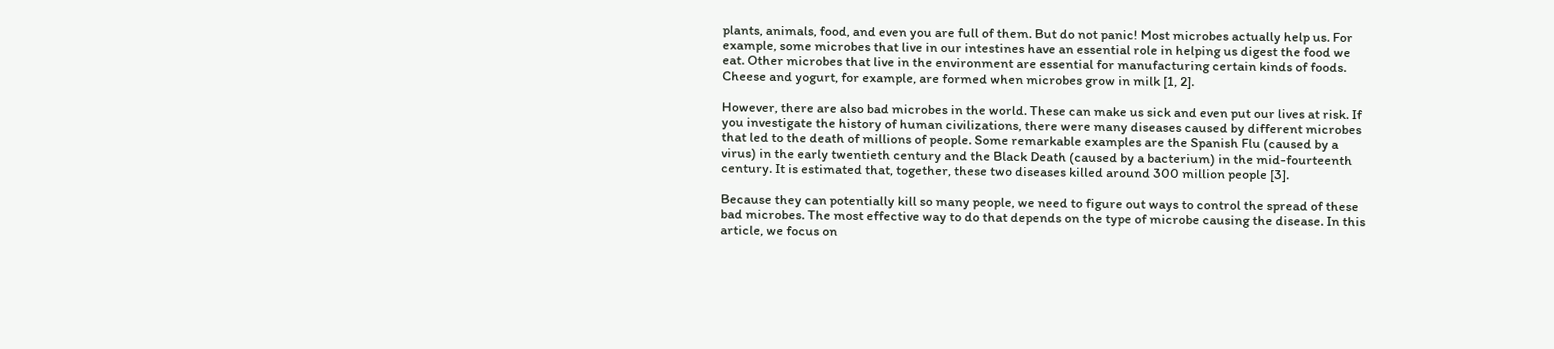plants, animals, food, and even you are full of them. But do not panic! Most microbes actually help us. For example, some microbes that live in our intestines have an essential role in helping us digest the food we eat. Other microbes that live in the environment are essential for manufacturing certain kinds of foods. Cheese and yogurt, for example, are formed when microbes grow in milk [1, 2].

However, there are also bad microbes in the world. These can make us sick and even put our lives at risk. If you investigate the history of human civilizations, there were many diseases caused by different microbes that led to the death of millions of people. Some remarkable examples are the Spanish Flu (caused by a virus) in the early twentieth century and the Black Death (caused by a bacterium) in the mid-fourteenth century. It is estimated that, together, these two diseases killed around 300 million people [3].

Because they can potentially kill so many people, we need to figure out ways to control the spread of these bad microbes. The most effective way to do that depends on the type of microbe causing the disease. In this article, we focus on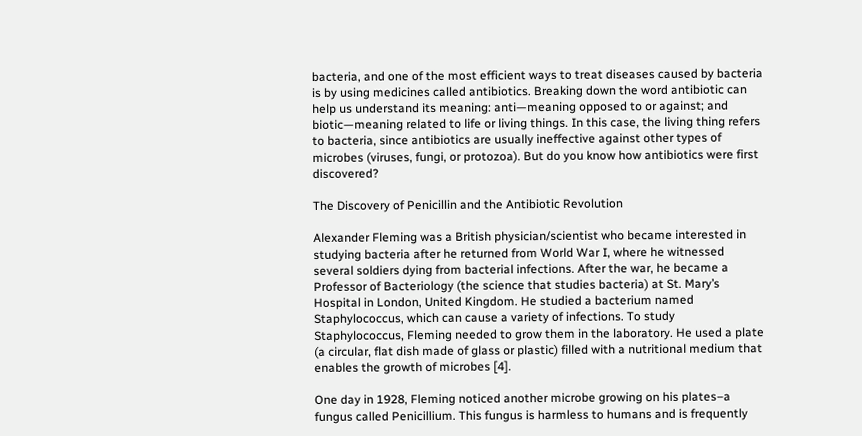bacteria, and one of the most efficient ways to treat diseases caused by bacteria is by using medicines called antibiotics. Breaking down the word antibiotic can help us understand its meaning: anti—meaning opposed to or against; and biotic—meaning related to life or living things. In this case, the living thing refers to bacteria, since antibiotics are usually ineffective against other types of microbes (viruses, fungi, or protozoa). But do you know how antibiotics were first discovered?

The Discovery of Penicillin and the Antibiotic Revolution

Alexander Fleming was a British physician/scientist who became interested in studying bacteria after he returned from World War I, where he witnessed several soldiers dying from bacterial infections. After the war, he became a Professor of Bacteriology (the science that studies bacteria) at St. Mary’s Hospital in London, United Kingdom. He studied a bacterium named Staphylococcus, which can cause a variety of infections. To study Staphylococcus, Fleming needed to grow them in the laboratory. He used a plate (a circular, flat dish made of glass or plastic) filled with a nutritional medium that enables the growth of microbes [4].

One day in 1928, Fleming noticed another microbe growing on his plates–a fungus called Penicillium. This fungus is harmless to humans and is frequently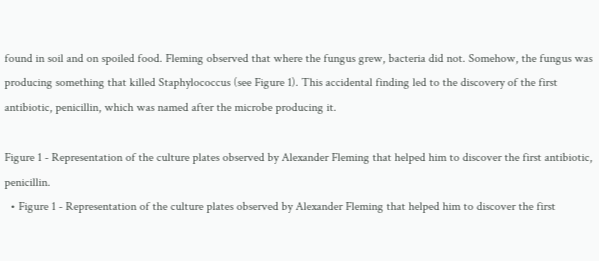found in soil and on spoiled food. Fleming observed that where the fungus grew, bacteria did not. Somehow, the fungus was producing something that killed Staphylococcus (see Figure 1). This accidental finding led to the discovery of the first antibiotic, penicillin, which was named after the microbe producing it.

Figure 1 - Representation of the culture plates observed by Alexander Fleming that helped him to discover the first antibiotic, penicillin.
  • Figure 1 - Representation of the culture plates observed by Alexander Fleming that helped him to discover the first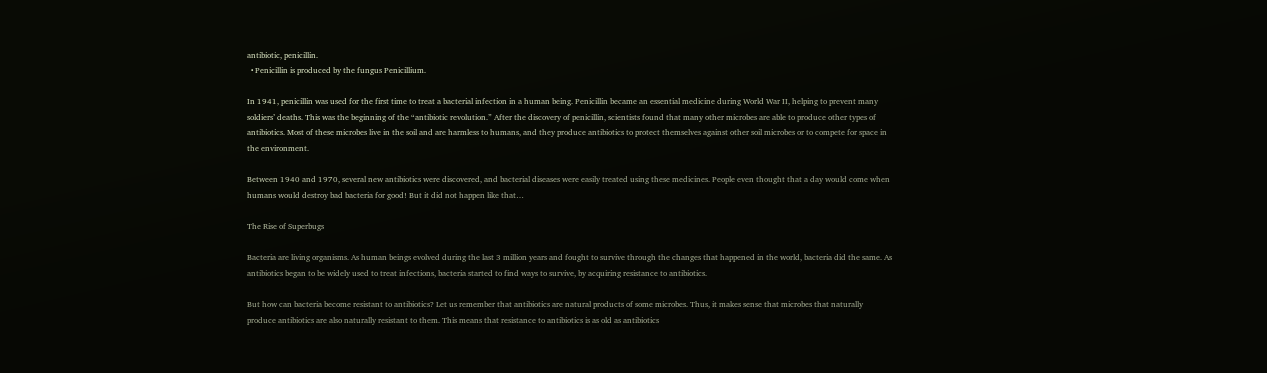antibiotic, penicillin.
  • Penicillin is produced by the fungus Penicillium.

In 1941, penicillin was used for the first time to treat a bacterial infection in a human being. Penicillin became an essential medicine during World War II, helping to prevent many soldiers’ deaths. This was the beginning of the “antibiotic revolution.” After the discovery of penicillin, scientists found that many other microbes are able to produce other types of antibiotics. Most of these microbes live in the soil and are harmless to humans, and they produce antibiotics to protect themselves against other soil microbes or to compete for space in the environment.

Between 1940 and 1970, several new antibiotics were discovered, and bacterial diseases were easily treated using these medicines. People even thought that a day would come when humans would destroy bad bacteria for good! But it did not happen like that…

The Rise of Superbugs

Bacteria are living organisms. As human beings evolved during the last 3 million years and fought to survive through the changes that happened in the world, bacteria did the same. As antibiotics began to be widely used to treat infections, bacteria started to find ways to survive, by acquiring resistance to antibiotics.

But how can bacteria become resistant to antibiotics? Let us remember that antibiotics are natural products of some microbes. Thus, it makes sense that microbes that naturally produce antibiotics are also naturally resistant to them. This means that resistance to antibiotics is as old as antibiotics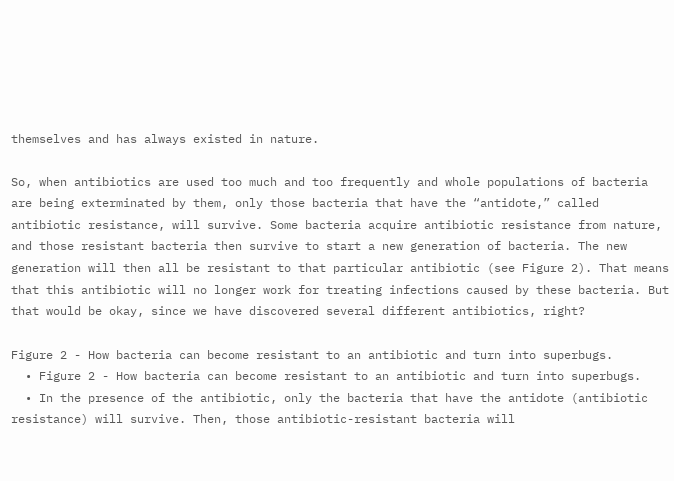themselves and has always existed in nature.

So, when antibiotics are used too much and too frequently and whole populations of bacteria are being exterminated by them, only those bacteria that have the “antidote,” called antibiotic resistance, will survive. Some bacteria acquire antibiotic resistance from nature, and those resistant bacteria then survive to start a new generation of bacteria. The new generation will then all be resistant to that particular antibiotic (see Figure 2). That means that this antibiotic will no longer work for treating infections caused by these bacteria. But that would be okay, since we have discovered several different antibiotics, right?

Figure 2 - How bacteria can become resistant to an antibiotic and turn into superbugs.
  • Figure 2 - How bacteria can become resistant to an antibiotic and turn into superbugs.
  • In the presence of the antibiotic, only the bacteria that have the antidote (antibiotic resistance) will survive. Then, those antibiotic-resistant bacteria will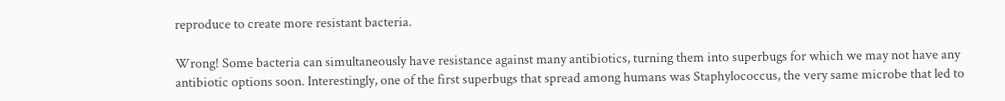reproduce to create more resistant bacteria.

Wrong! Some bacteria can simultaneously have resistance against many antibiotics, turning them into superbugs for which we may not have any antibiotic options soon. Interestingly, one of the first superbugs that spread among humans was Staphylococcus, the very same microbe that led to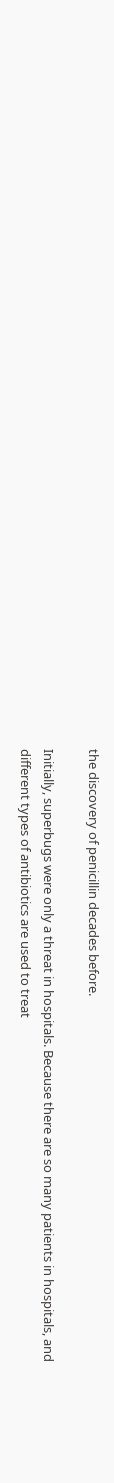the discovery of penicillin decades before.

Initially, superbugs were only a threat in hospitals. Because there are so many patients in hospitals, and different types of antibiotics are used to treat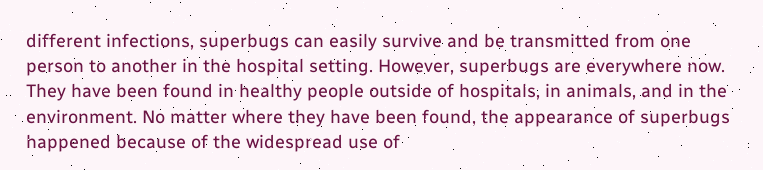different infections, superbugs can easily survive and be transmitted from one person to another in the hospital setting. However, superbugs are everywhere now. They have been found in healthy people outside of hospitals, in animals, and in the environment. No matter where they have been found, the appearance of superbugs happened because of the widespread use of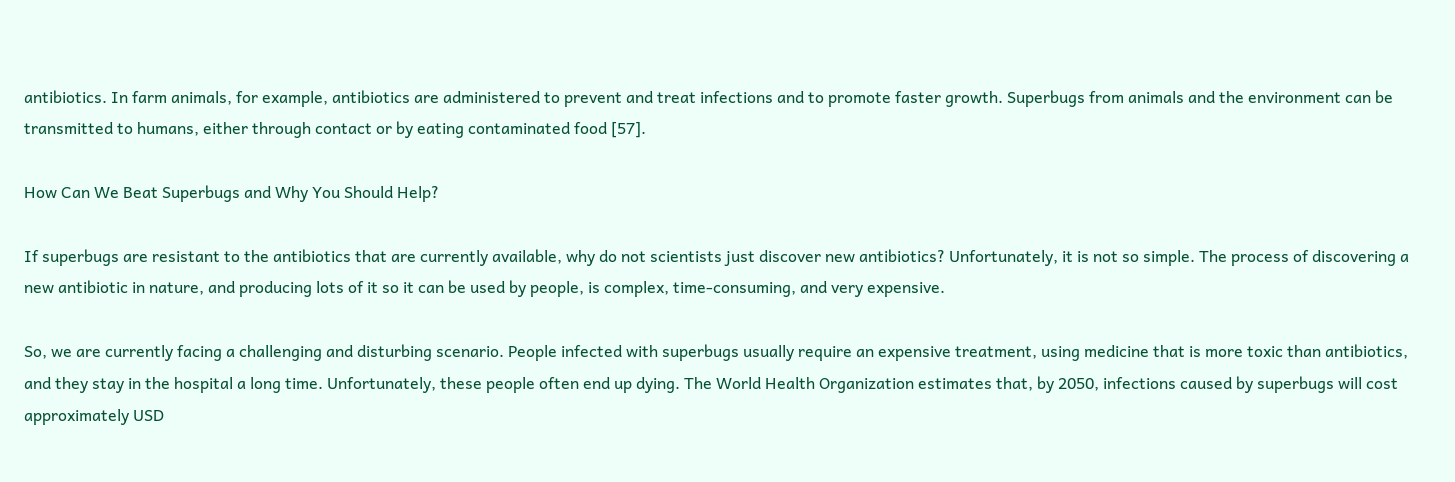antibiotics. In farm animals, for example, antibiotics are administered to prevent and treat infections and to promote faster growth. Superbugs from animals and the environment can be transmitted to humans, either through contact or by eating contaminated food [57].

How Can We Beat Superbugs and Why You Should Help?

If superbugs are resistant to the antibiotics that are currently available, why do not scientists just discover new antibiotics? Unfortunately, it is not so simple. The process of discovering a new antibiotic in nature, and producing lots of it so it can be used by people, is complex, time-consuming, and very expensive.

So, we are currently facing a challenging and disturbing scenario. People infected with superbugs usually require an expensive treatment, using medicine that is more toxic than antibiotics, and they stay in the hospital a long time. Unfortunately, these people often end up dying. The World Health Organization estimates that, by 2050, infections caused by superbugs will cost approximately USD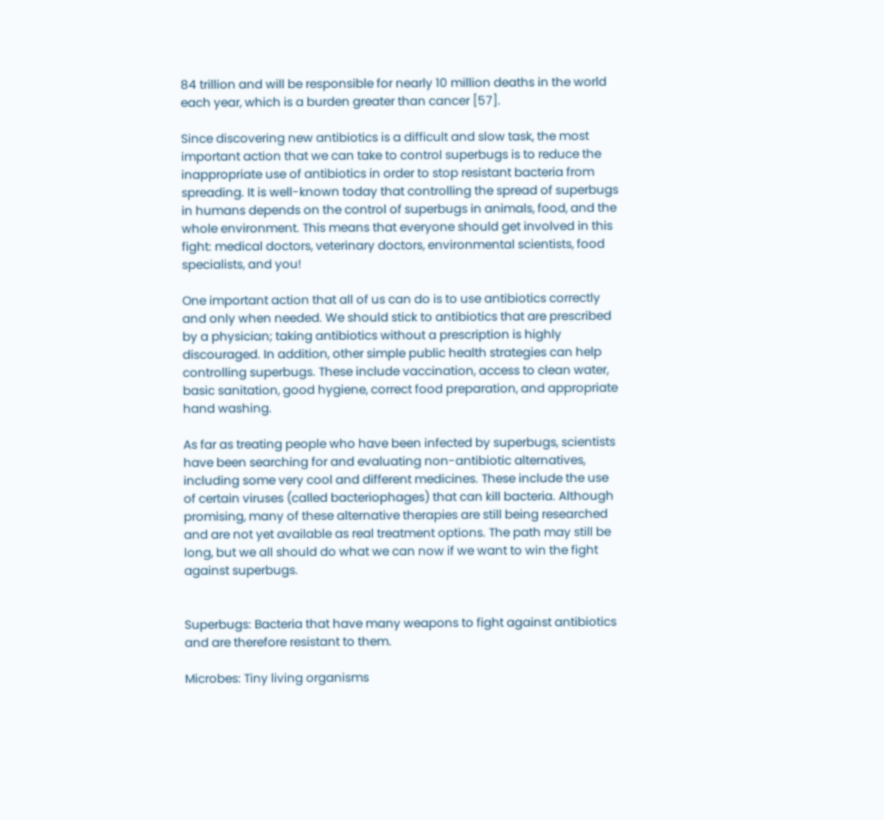84 trillion and will be responsible for nearly 10 million deaths in the world each year, which is a burden greater than cancer [57].

Since discovering new antibiotics is a difficult and slow task, the most important action that we can take to control superbugs is to reduce the inappropriate use of antibiotics in order to stop resistant bacteria from spreading. It is well-known today that controlling the spread of superbugs in humans depends on the control of superbugs in animals, food, and the whole environment. This means that everyone should get involved in this fight: medical doctors, veterinary doctors, environmental scientists, food specialists, and you!

One important action that all of us can do is to use antibiotics correctly and only when needed. We should stick to antibiotics that are prescribed by a physician; taking antibiotics without a prescription is highly discouraged. In addition, other simple public health strategies can help controlling superbugs. These include vaccination, access to clean water, basic sanitation, good hygiene, correct food preparation, and appropriate hand washing.

As far as treating people who have been infected by superbugs, scientists have been searching for and evaluating non-antibiotic alternatives, including some very cool and different medicines. These include the use of certain viruses (called bacteriophages) that can kill bacteria. Although promising, many of these alternative therapies are still being researched and are not yet available as real treatment options. The path may still be long, but we all should do what we can now if we want to win the fight against superbugs.


Superbugs: Bacteria that have many weapons to fight against antibiotics and are therefore resistant to them.

Microbes: Tiny living organisms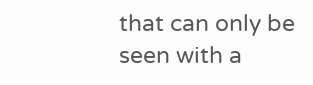that can only be seen with a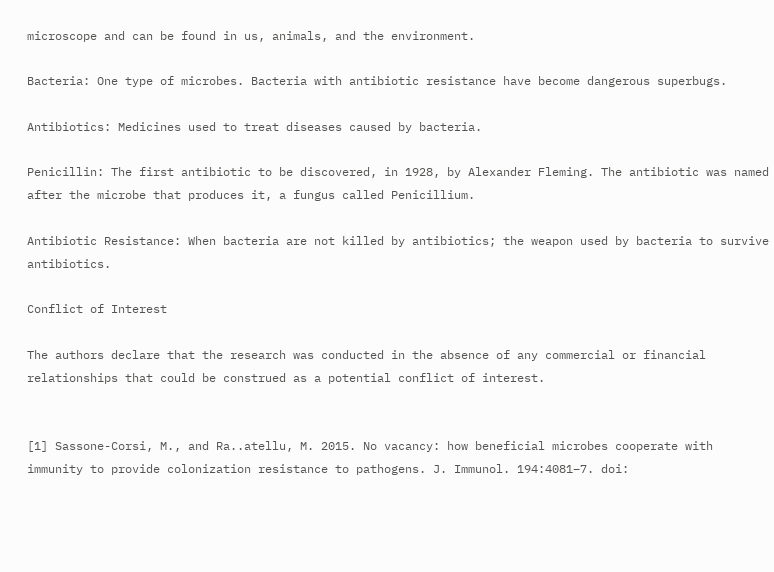microscope and can be found in us, animals, and the environment.

Bacteria: One type of microbes. Bacteria with antibiotic resistance have become dangerous superbugs.

Antibiotics: Medicines used to treat diseases caused by bacteria.

Penicillin: The first antibiotic to be discovered, in 1928, by Alexander Fleming. The antibiotic was named after the microbe that produces it, a fungus called Penicillium.

Antibiotic Resistance: When bacteria are not killed by antibiotics; the weapon used by bacteria to survive antibiotics.

Conflict of Interest

The authors declare that the research was conducted in the absence of any commercial or financial relationships that could be construed as a potential conflict of interest.


[1] Sassone-Corsi, M., and Ra..atellu, M. 2015. No vacancy: how beneficial microbes cooperate with immunity to provide colonization resistance to pathogens. J. Immunol. 194:4081–7. doi: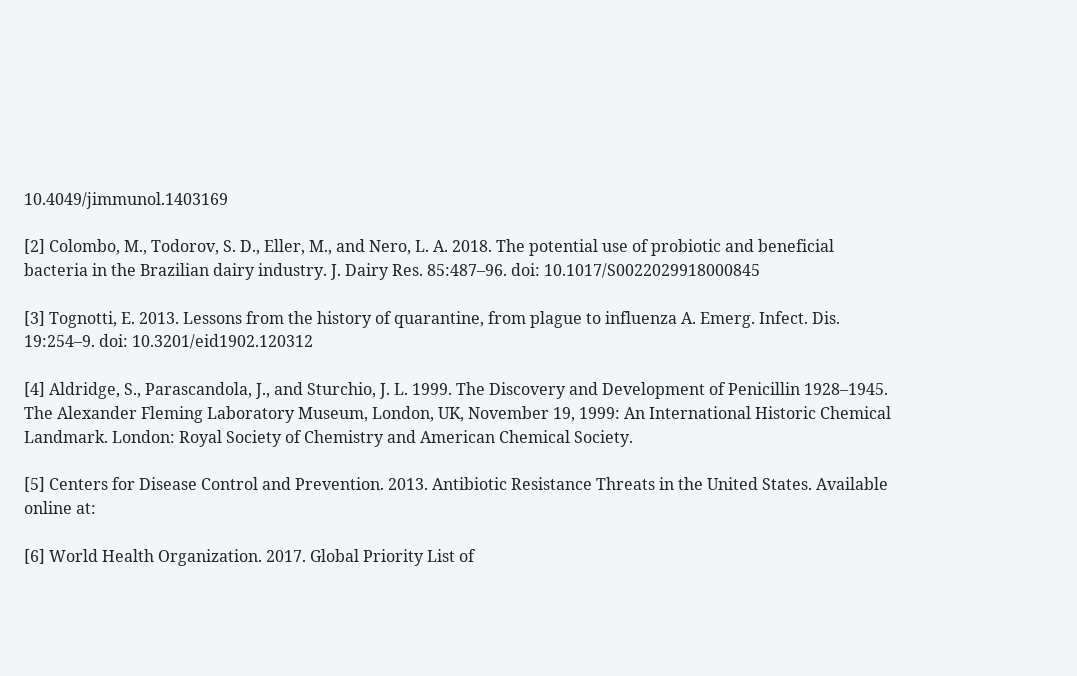10.4049/jimmunol.1403169

[2] Colombo, M., Todorov, S. D., Eller, M., and Nero, L. A. 2018. The potential use of probiotic and beneficial bacteria in the Brazilian dairy industry. J. Dairy Res. 85:487–96. doi: 10.1017/S0022029918000845

[3] Tognotti, E. 2013. Lessons from the history of quarantine, from plague to influenza A. Emerg. Infect. Dis. 19:254–9. doi: 10.3201/eid1902.120312

[4] Aldridge, S., Parascandola, J., and Sturchio, J. L. 1999. The Discovery and Development of Penicillin 1928–1945. The Alexander Fleming Laboratory Museum, London, UK, November 19, 1999: An International Historic Chemical Landmark. London: Royal Society of Chemistry and American Chemical Society.

[5] Centers for Disease Control and Prevention. 2013. Antibiotic Resistance Threats in the United States. Available online at:

[6] World Health Organization. 2017. Global Priority List of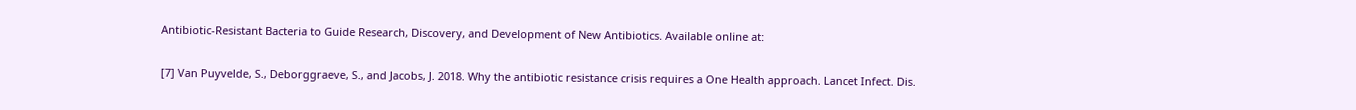Antibiotic-Resistant Bacteria to Guide Research, Discovery, and Development of New Antibiotics. Available online at:

[7] Van Puyvelde, S., Deborggraeve, S., and Jacobs, J. 2018. Why the antibiotic resistance crisis requires a One Health approach. Lancet Infect. Dis.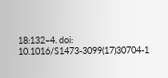18:132–4. doi: 10.1016/S1473-3099(17)30704-1